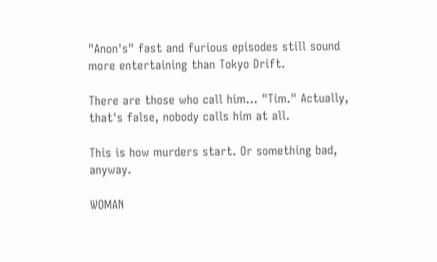"Anon's" fast and furious episodes still sound more entertaining than Tokyo Drift.

There are those who call him... "Tim." Actually, that's false, nobody calls him at all.

This is how murders start. Or something bad, anyway.

WOMAN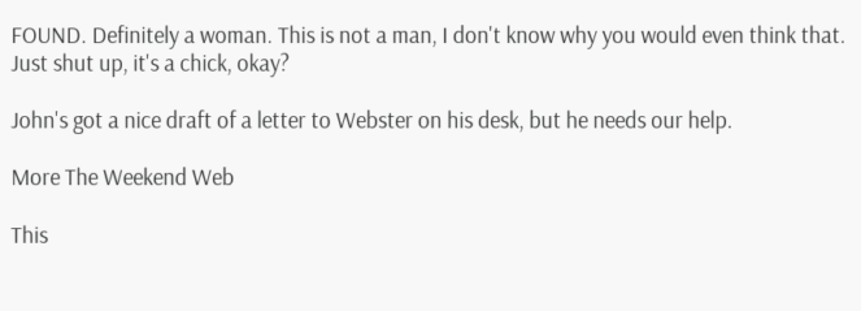FOUND. Definitely a woman. This is not a man, I don't know why you would even think that. Just shut up, it's a chick, okay?

John's got a nice draft of a letter to Webster on his desk, but he needs our help.

More The Weekend Web

This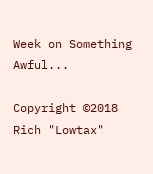Week on Something Awful...

Copyright ©2018 Rich "Lowtax"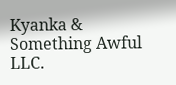Kyanka & Something Awful LLC.